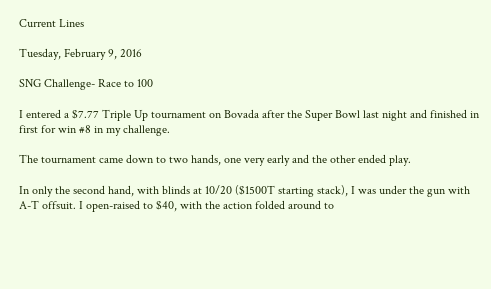Current Lines

Tuesday, February 9, 2016

SNG Challenge- Race to 100

I entered a $7.77 Triple Up tournament on Bovada after the Super Bowl last night and finished in first for win #8 in my challenge.

The tournament came down to two hands, one very early and the other ended play.

In only the second hand, with blinds at 10/20 ($1500T starting stack), I was under the gun with A-T offsuit. I open-raised to $40, with the action folded around to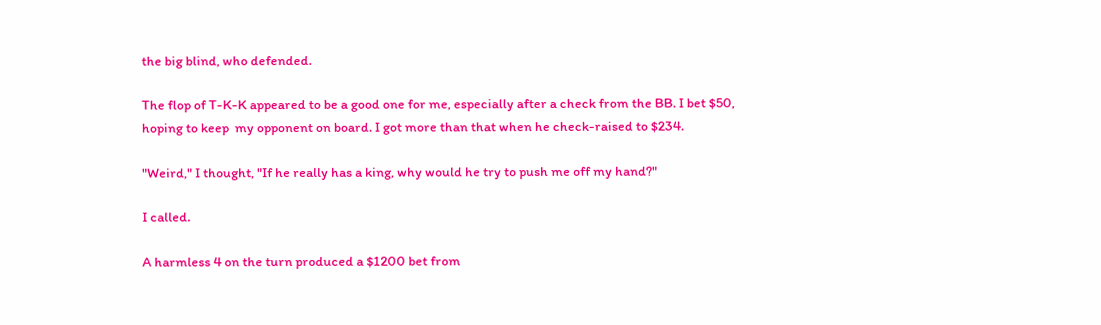the big blind, who defended.

The flop of T-K-K appeared to be a good one for me, especially after a check from the BB. I bet $50, hoping to keep  my opponent on board. I got more than that when he check-raised to $234.

"Weird," I thought, "If he really has a king, why would he try to push me off my hand?"

I called.

A harmless 4 on the turn produced a $1200 bet from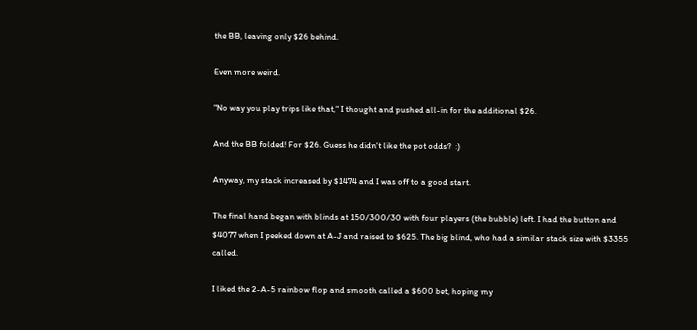the BB, leaving only $26 behind.

Even more weird.

"No way you play trips like that," I thought and pushed all-in for the additional $26.

And the BB folded! For $26. Guess he didn't like the pot odds?  :)

Anyway, my stack increased by $1474 and I was off to a good start.

The final hand began with blinds at 150/300/30 with four players (the bubble) left. I had the button and $4077 when I peeked down at A-J and raised to $625. The big blind, who had a similar stack size with $3355 called.

I liked the 2-A-5 rainbow flop and smooth called a $600 bet, hoping my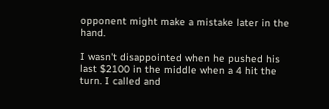opponent might make a mistake later in the hand.

I wasn't disappointed when he pushed his last $2100 in the middle when a 4 hit the turn. I called and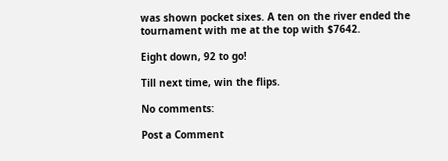was shown pocket sixes. A ten on the river ended the tournament with me at the top with $7642.

Eight down, 92 to go!

Till next time, win the flips.

No comments:

Post a Comment